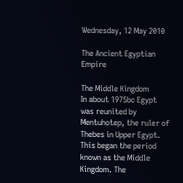Wednesday, 12 May 2010

The Ancient Egyptian Empire

The Middle Kingdom
In about 1975bc Egypt was reunited by Mentuhotep, the ruler of Thebes in Upper Egypt. This began the period known as the Middle Kingdom. The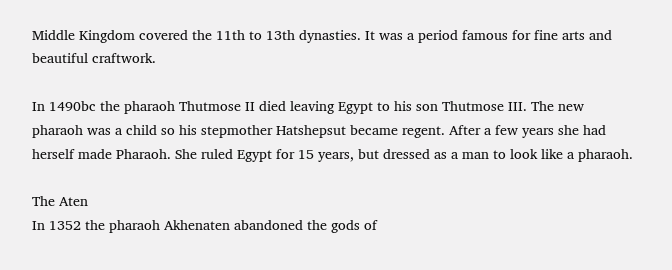Middle Kingdom covered the 11th to 13th dynasties. It was a period famous for fine arts and beautiful craftwork.

In 1490bc the pharaoh Thutmose II died leaving Egypt to his son Thutmose III. The new pharaoh was a child so his stepmother Hatshepsut became regent. After a few years she had herself made Pharaoh. She ruled Egypt for 15 years, but dressed as a man to look like a pharaoh.

The Aten
In 1352 the pharaoh Akhenaten abandoned the gods of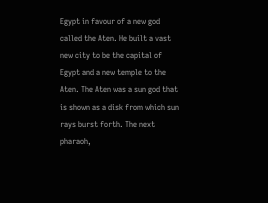Egypt in favour of a new god called the Aten. He built a vast new city to be the capital of Egypt and a new temple to the Aten. The Aten was a sun god that is shown as a disk from which sun rays burst forth. The next pharaoh,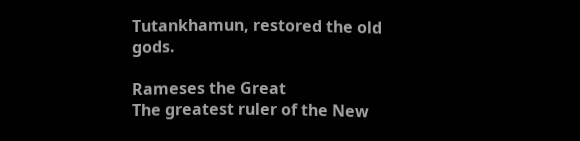Tutankhamun, restored the old gods.

Rameses the Great
The greatest ruler of the New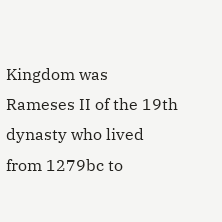Kingdom was Rameses II of the 19th dynasty who lived from 1279bc to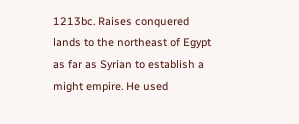1213bc. Raises conquered lands to the northeast of Egypt as far as Syrian to establish a might empire. He used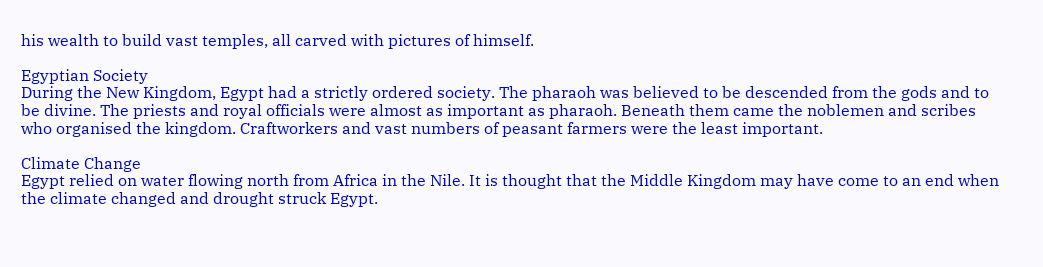his wealth to build vast temples, all carved with pictures of himself.

Egyptian Society
During the New Kingdom, Egypt had a strictly ordered society. The pharaoh was believed to be descended from the gods and to be divine. The priests and royal officials were almost as important as pharaoh. Beneath them came the noblemen and scribes who organised the kingdom. Craftworkers and vast numbers of peasant farmers were the least important.

Climate Change
Egypt relied on water flowing north from Africa in the Nile. It is thought that the Middle Kingdom may have come to an end when the climate changed and drought struck Egypt.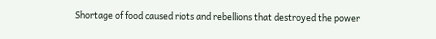Shortage of food caused riots and rebellions that destroyed the power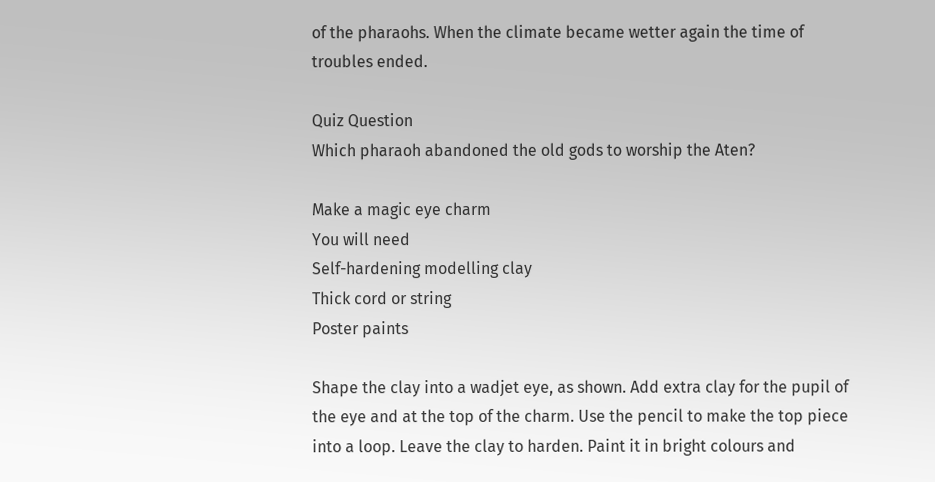of the pharaohs. When the climate became wetter again the time of troubles ended.

Quiz Question
Which pharaoh abandoned the old gods to worship the Aten?

Make a magic eye charm
You will need
Self-hardening modelling clay
Thick cord or string
Poster paints

Shape the clay into a wadjet eye, as shown. Add extra clay for the pupil of the eye and at the top of the charm. Use the pencil to make the top piece into a loop. Leave the clay to harden. Paint it in bright colours and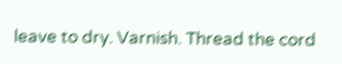leave to dry. Varnish. Thread the cord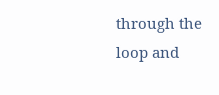through the loop and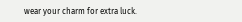wear your charm for extra luck.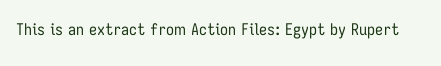This is an extract from Action Files: Egypt by Rupert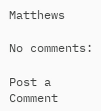Matthews

No comments:

Post a Comment